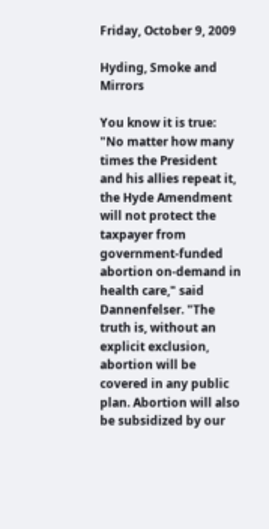Friday, October 9, 2009

Hyding, Smoke and Mirrors

You know it is true:
"No matter how many times the President and his allies repeat it, the Hyde Amendment will not protect the taxpayer from government-funded abortion on-demand in health care," said Dannenfelser. "The truth is, without an explicit exclusion, abortion will be covered in any public plan. Abortion will also be subsidized by our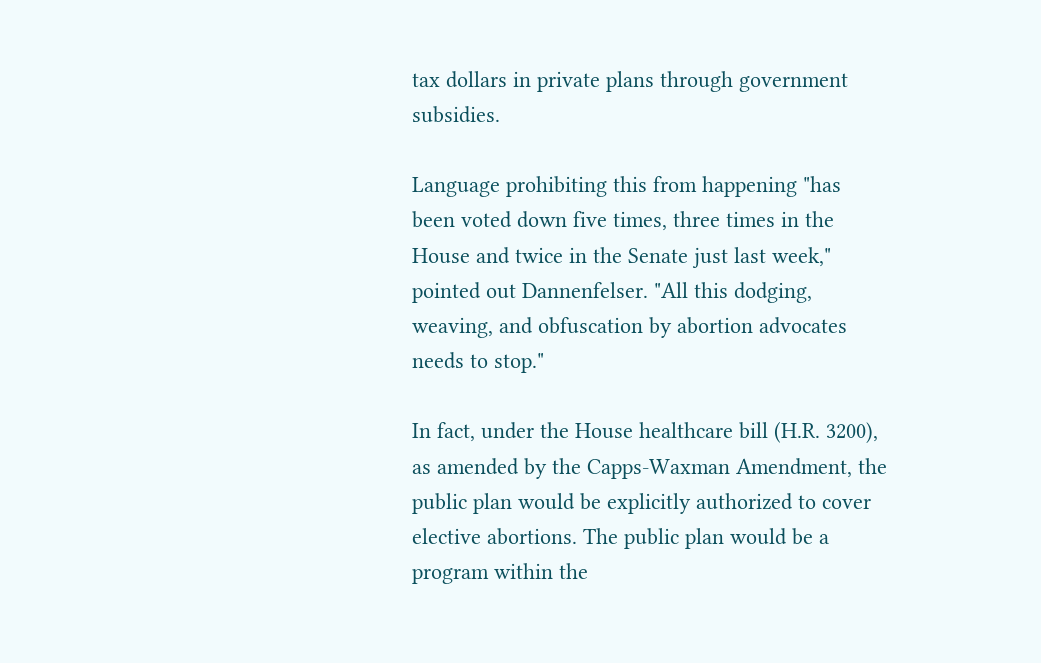tax dollars in private plans through government subsidies.

Language prohibiting this from happening "has been voted down five times, three times in the House and twice in the Senate just last week," pointed out Dannenfelser. "All this dodging, weaving, and obfuscation by abortion advocates needs to stop."

In fact, under the House healthcare bill (H.R. 3200), as amended by the Capps-Waxman Amendment, the public plan would be explicitly authorized to cover elective abortions. The public plan would be a program within the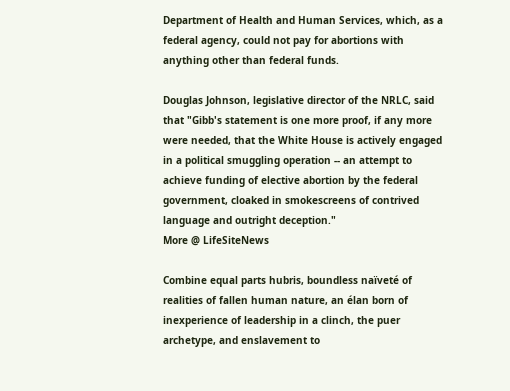Department of Health and Human Services, which, as a federal agency, could not pay for abortions with anything other than federal funds.

Douglas Johnson, legislative director of the NRLC, said that "Gibb's statement is one more proof, if any more were needed, that the White House is actively engaged in a political smuggling operation -- an attempt to achieve funding of elective abortion by the federal government, cloaked in smokescreens of contrived language and outright deception."
More @ LifeSiteNews

Combine equal parts hubris, boundless naïveté of realities of fallen human nature, an élan born of inexperience of leadership in a clinch, the puer archetype, and enslavement to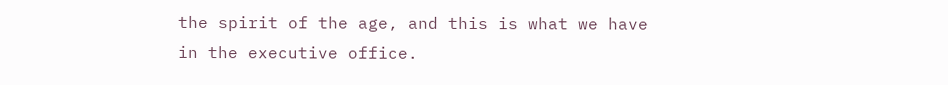the spirit of the age, and this is what we have in the executive office.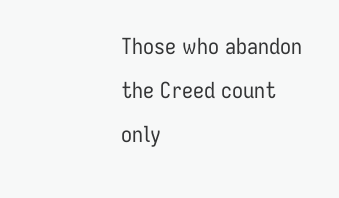Those who abandon the Creed count only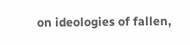on ideologies of fallen,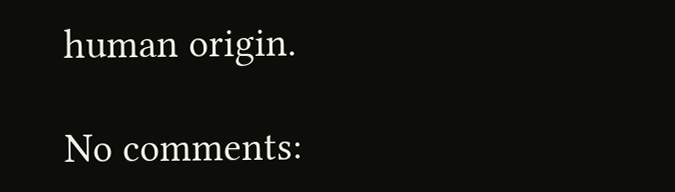human origin.

No comments: